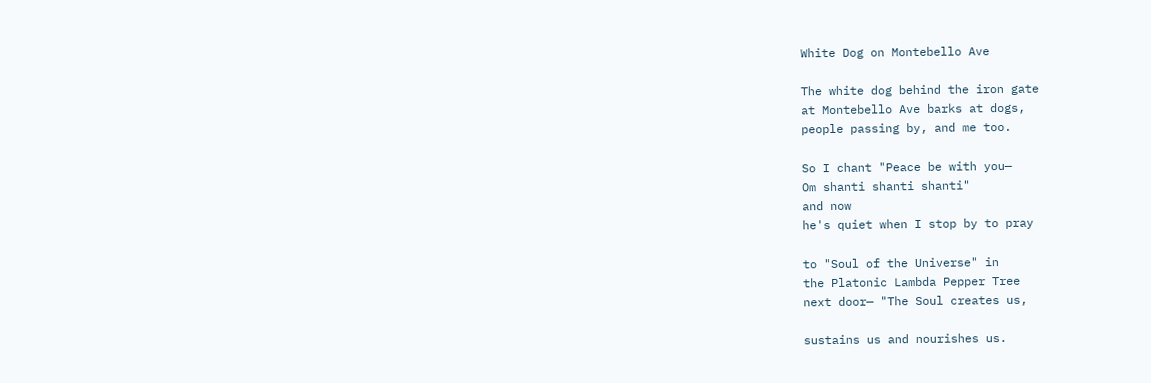White Dog on Montebello Ave

The white dog behind the iron gate
at Montebello Ave barks at dogs,
people passing by, and me too.

So I chant "Peace be with you—
Om shanti shanti shanti"
and now
he's quiet when I stop by to pray

to "Soul of the Universe" in
the Platonic Lambda Pepper Tree
next door— "The Soul creates us,

sustains us and nourishes us.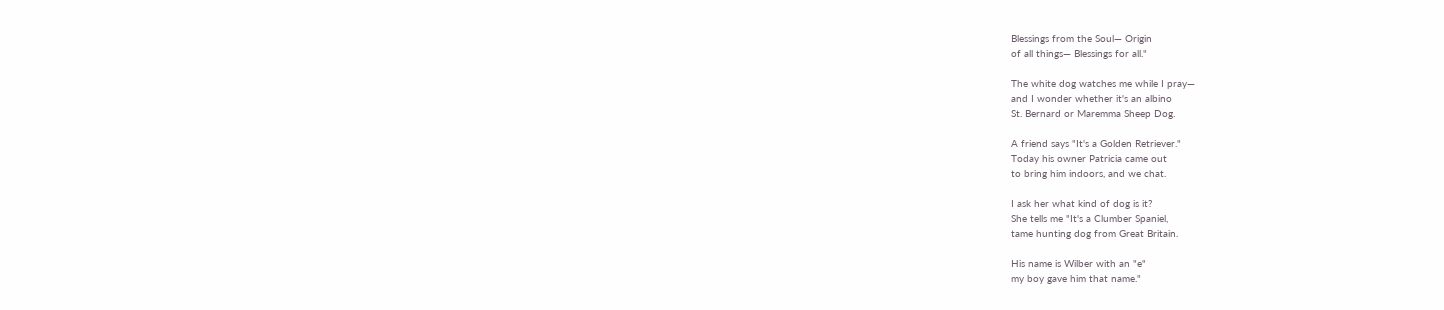Blessings from the Soul— Origin
of all things— Blessings for all."

The white dog watches me while I pray—
and I wonder whether it's an albino
St. Bernard or Maremma Sheep Dog.

A friend says "It's a Golden Retriever."
Today his owner Patricia came out
to bring him indoors, and we chat.

I ask her what kind of dog is it?
She tells me "It's a Clumber Spaniel,
tame hunting dog from Great Britain.

His name is Wilber with an "e"
my boy gave him that name."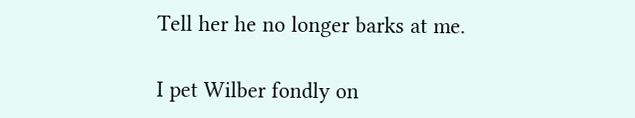Tell her he no longer barks at me.

I pet Wilber fondly on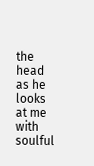the head
as he looks at me with soulful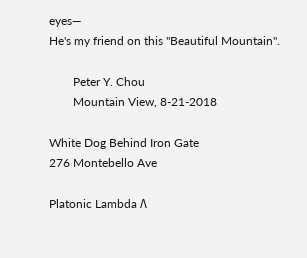eyes—
He's my friend on this "Beautiful Mountain".

        Peter Y. Chou
        Mountain View, 8-21-2018

White Dog Behind Iron Gate
276 Montebello Ave

Platonic Lambda Λ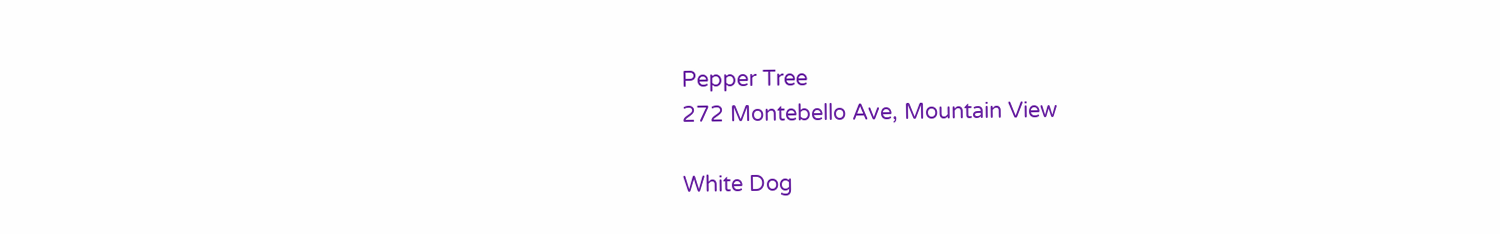Pepper Tree
272 Montebello Ave, Mountain View

White Dog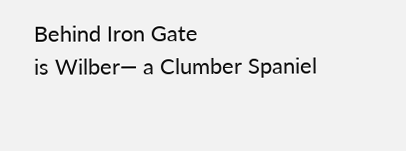Behind Iron Gate
is Wilber— a Clumber Spaniel